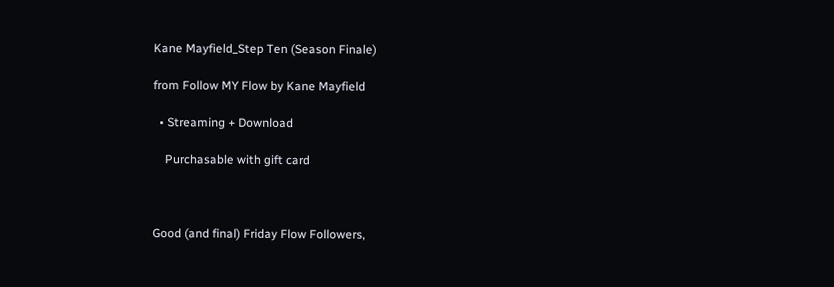Kane Mayfield_Step Ten (Season Finale)

from Follow MY Flow by Kane Mayfield

  • Streaming + Download

    Purchasable with gift card



Good (and final) Friday Flow Followers,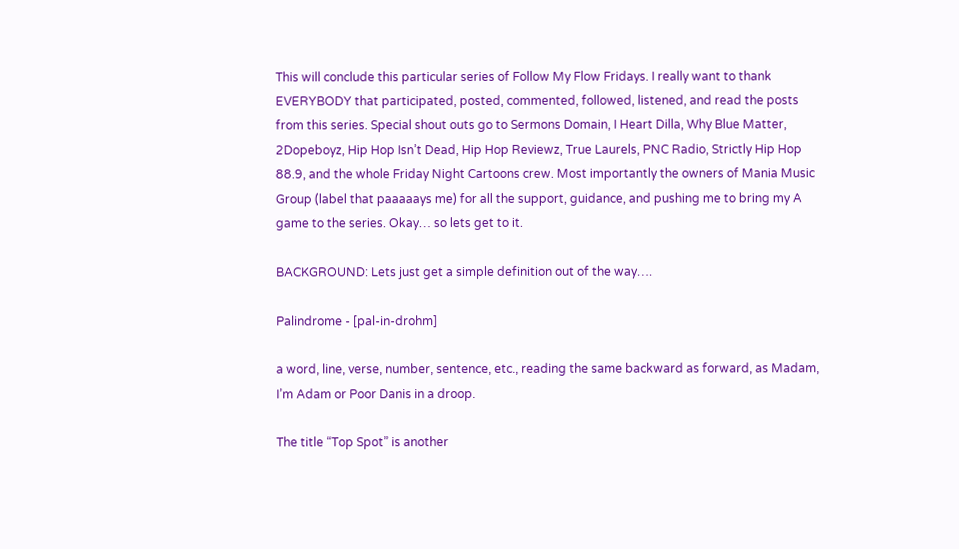This will conclude this particular series of Follow My Flow Fridays. I really want to thank EVERYBODY that participated, posted, commented, followed, listened, and read the posts from this series. Special shout outs go to Sermons Domain, I Heart Dilla, Why Blue Matter, 2Dopeboyz, Hip Hop Isn’t Dead, Hip Hop Reviewz, True Laurels, PNC Radio, Strictly Hip Hop 88.9, and the whole Friday Night Cartoons crew. Most importantly the owners of Mania Music Group (label that paaaaays me) for all the support, guidance, and pushing me to bring my A game to the series. Okay… so lets get to it.

BACKGROUND: Lets just get a simple definition out of the way….

Palindrome - [pal-in-drohm]

a word, line, verse, number, sentence, etc., reading the same backward as forward, as Madam, I’m Adam or Poor Danis in a droop.

The title “Top Spot” is another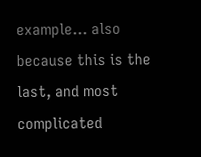example… also because this is the last, and most complicated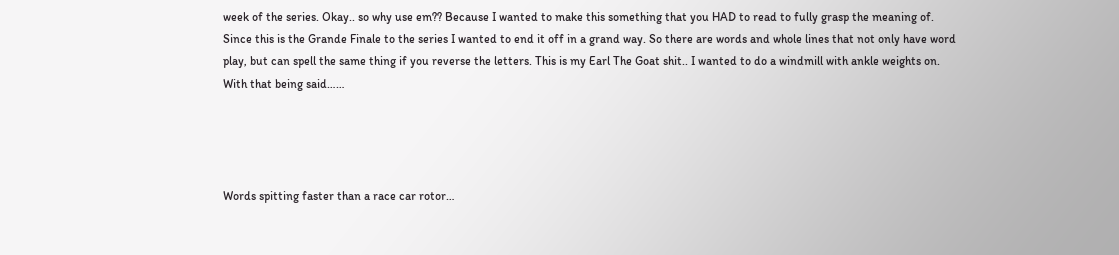week of the series. Okay.. so why use em?? Because I wanted to make this something that you HAD to read to fully grasp the meaning of. Since this is the Grande Finale to the series I wanted to end it off in a grand way. So there are words and whole lines that not only have word play, but can spell the same thing if you reverse the letters. This is my Earl The Goat shit.. I wanted to do a windmill with ankle weights on. With that being said……




Words spitting faster than a race car rotor…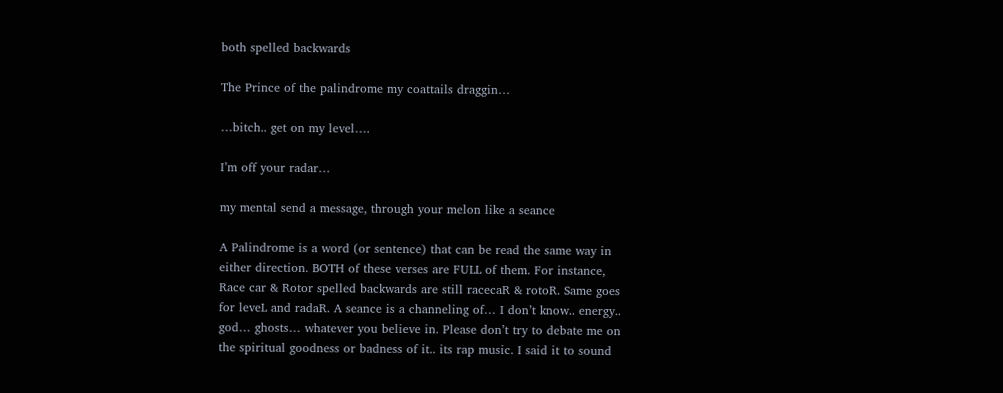both spelled backwards

The Prince of the palindrome my coattails draggin…

…bitch.. get on my level….

I’m off your radar…

my mental send a message, through your melon like a seance

A Palindrome is a word (or sentence) that can be read the same way in either direction. BOTH of these verses are FULL of them. For instance, Race car & Rotor spelled backwards are still racecaR & rotoR. Same goes for leveL and radaR. A seance is a channeling of… I don’t know.. energy.. god… ghosts… whatever you believe in. Please don’t try to debate me on the spiritual goodness or badness of it.. its rap music. I said it to sound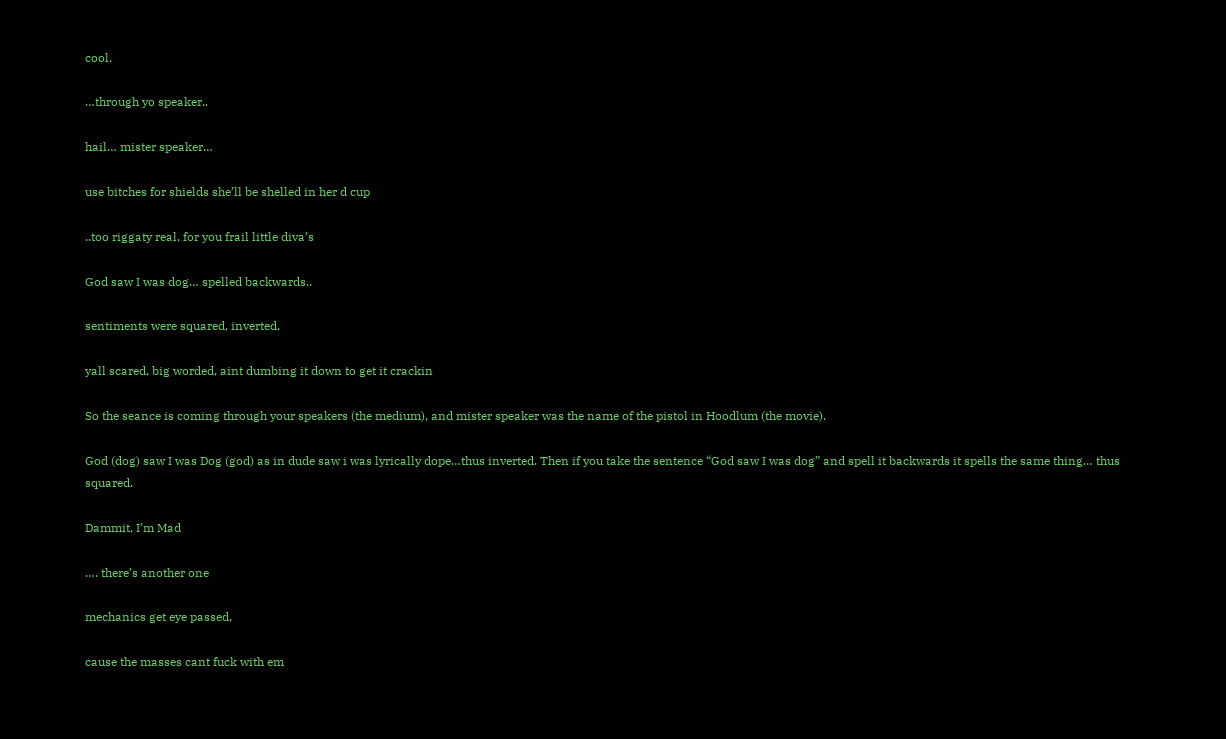cool.

…through yo speaker..

hail… mister speaker…

use bitches for shields she’ll be shelled in her d cup

..too riggaty real, for you frail little diva’s

God saw I was dog… spelled backwards..

sentiments were squared, inverted,

yall scared, big worded, aint dumbing it down to get it crackin

So the seance is coming through your speakers (the medium), and mister speaker was the name of the pistol in Hoodlum (the movie).

God (dog) saw I was Dog (god) as in dude saw i was lyrically dope…thus inverted. Then if you take the sentence “God saw I was dog” and spell it backwards it spells the same thing… thus squared.

Dammit, I’m Mad

…. there’s another one

mechanics get eye passed,

cause the masses cant fuck with em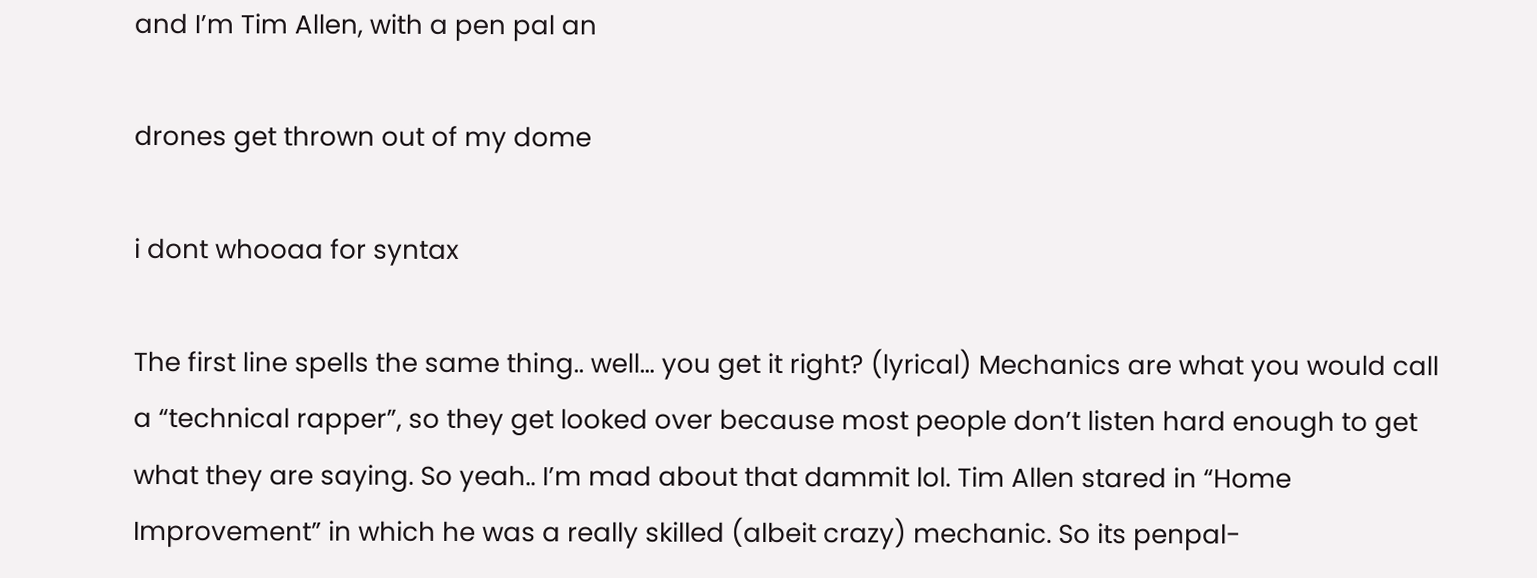and I’m Tim Allen, with a pen pal an

drones get thrown out of my dome

i dont whooaa for syntax

The first line spells the same thing.. well… you get it right? (lyrical) Mechanics are what you would call a “technical rapper”, so they get looked over because most people don’t listen hard enough to get what they are saying. So yeah.. I’m mad about that dammit lol. Tim Allen stared in “Home Improvement” in which he was a really skilled (albeit crazy) mechanic. So its penpal-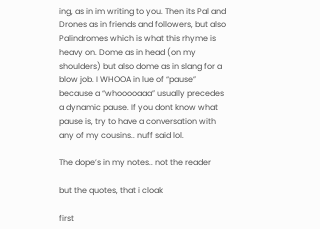ing, as in im writing to you. Then its Pal and Drones as in friends and followers, but also Palindromes which is what this rhyme is heavy on. Dome as in head (on my shoulders) but also dome as in slang for a blow job. I WHOOA in lue of “pause” because a “whooooaaa” usually precedes a dynamic pause. If you dont know what pause is, try to have a conversation with any of my cousins.. nuff said lol.

The dope’s in my notes.. not the reader

but the quotes, that i cloak

first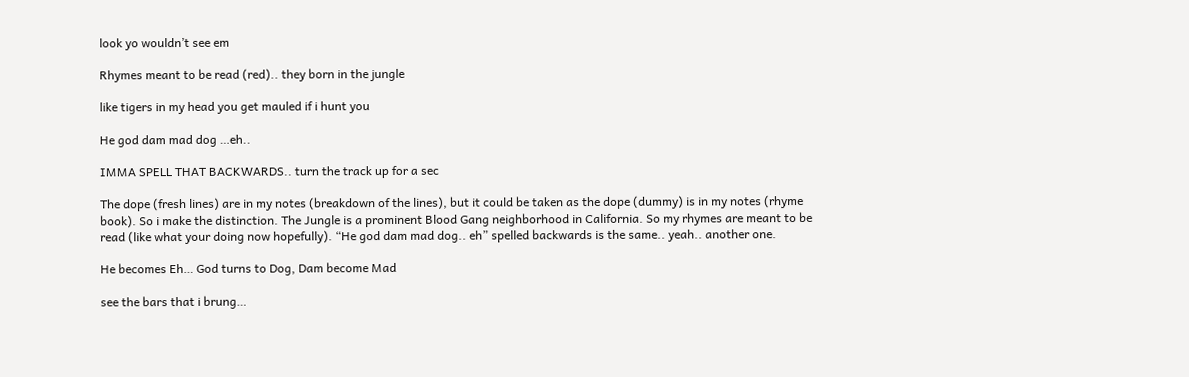look yo wouldn’t see em

Rhymes meant to be read (red).. they born in the jungle

like tigers in my head you get mauled if i hunt you

He god dam mad dog …eh..

IMMA SPELL THAT BACKWARDS.. turn the track up for a sec

The dope (fresh lines) are in my notes (breakdown of the lines), but it could be taken as the dope (dummy) is in my notes (rhyme book). So i make the distinction. The Jungle is a prominent Blood Gang neighborhood in California. So my rhymes are meant to be read (like what your doing now hopefully). “He god dam mad dog.. eh” spelled backwards is the same.. yeah.. another one.

He becomes Eh… God turns to Dog, Dam become Mad

see the bars that i brung…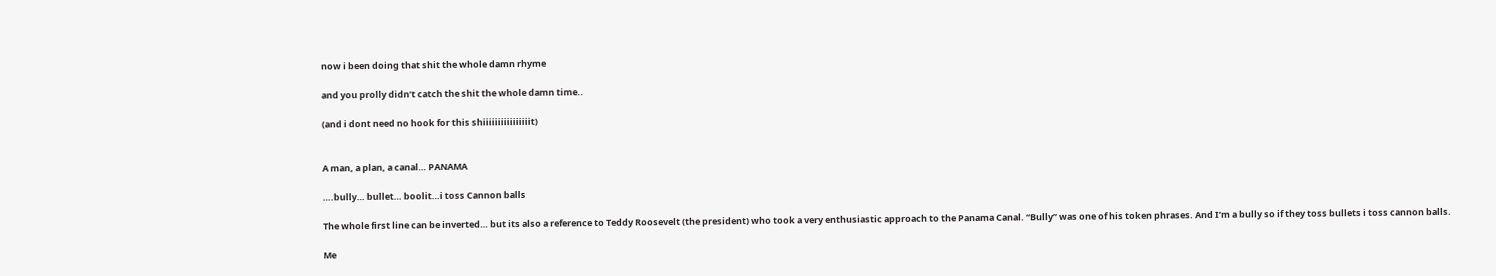now i been doing that shit the whole damn rhyme

and you prolly didn’t catch the shit the whole damn time..

(and i dont need no hook for this shiiiiiiiiiiiiiiiit)


A man, a plan, a canal… PANAMA

….bully… bullet… boolit…i toss Cannon balls

The whole first line can be inverted… but its also a reference to Teddy Roosevelt (the president) who took a very enthusiastic approach to the Panama Canal. “Bully” was one of his token phrases. And I’m a bully so if they toss bullets i toss cannon balls.

Me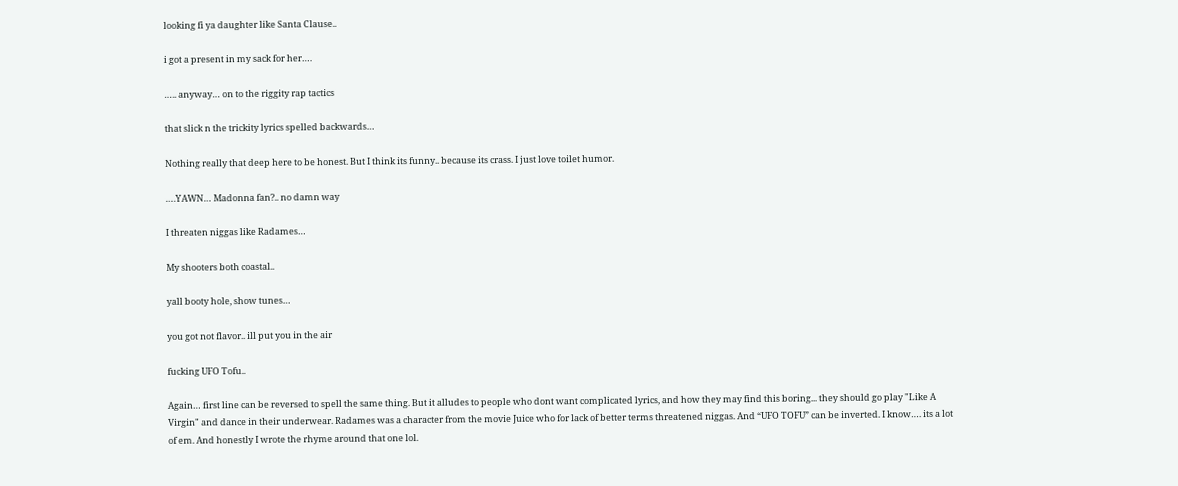looking fi ya daughter like Santa Clause..

i got a present in my sack for her….

….. anyway… on to the riggity rap tactics

that slick n the trickity lyrics spelled backwards…

Nothing really that deep here to be honest. But I think its funny.. because its crass. I just love toilet humor.

….YAWN… Madonna fan?.. no damn way

I threaten niggas like Radames…

My shooters both coastal..

yall booty hole, show tunes…

you got not flavor.. ill put you in the air

fucking UFO Tofu..

Again… first line can be reversed to spell the same thing. But it alludes to people who dont want complicated lyrics, and how they may find this boring... they should go play "Like A Virgin" and dance in their underwear. Radames was a character from the movie Juice who for lack of better terms threatened niggas. And “UFO TOFU” can be inverted. I know…. its a lot of em. And honestly I wrote the rhyme around that one lol.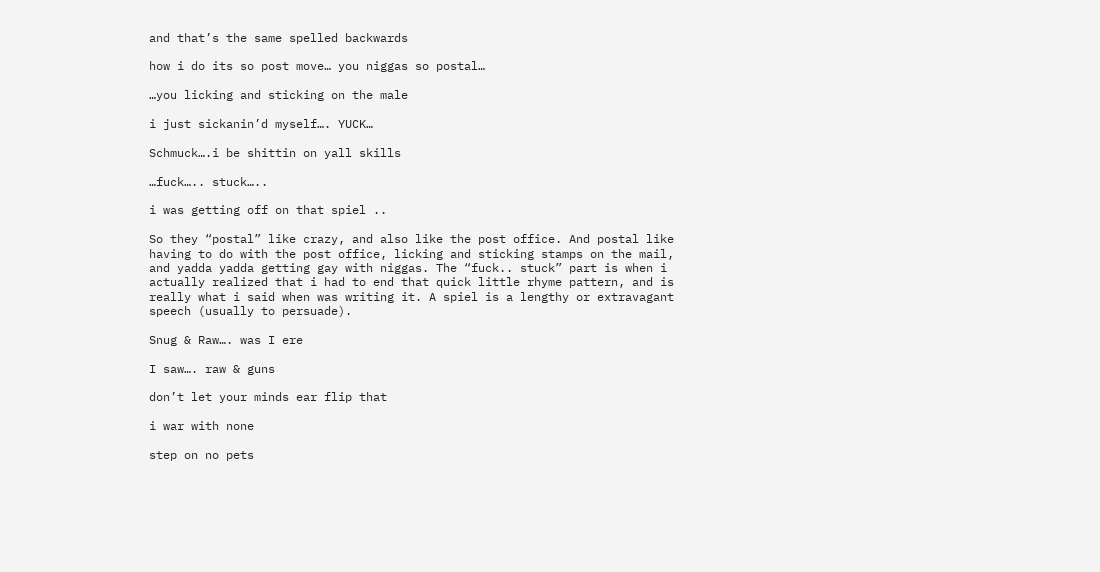and that’s the same spelled backwards

how i do its so post move… you niggas so postal…

…you licking and sticking on the male

i just sickanin’d myself…. YUCK…

Schmuck….i be shittin on yall skills

…fuck….. stuck…..

i was getting off on that spiel ..

So they “postal” like crazy, and also like the post office. And postal like having to do with the post office, licking and sticking stamps on the mail, and yadda yadda getting gay with niggas. The “fuck.. stuck” part is when i actually realized that i had to end that quick little rhyme pattern, and is really what i said when was writing it. A spiel is a lengthy or extravagant speech (usually to persuade).

Snug & Raw…. was I ere

I saw…. raw & guns

don’t let your minds ear flip that

i war with none

step on no pets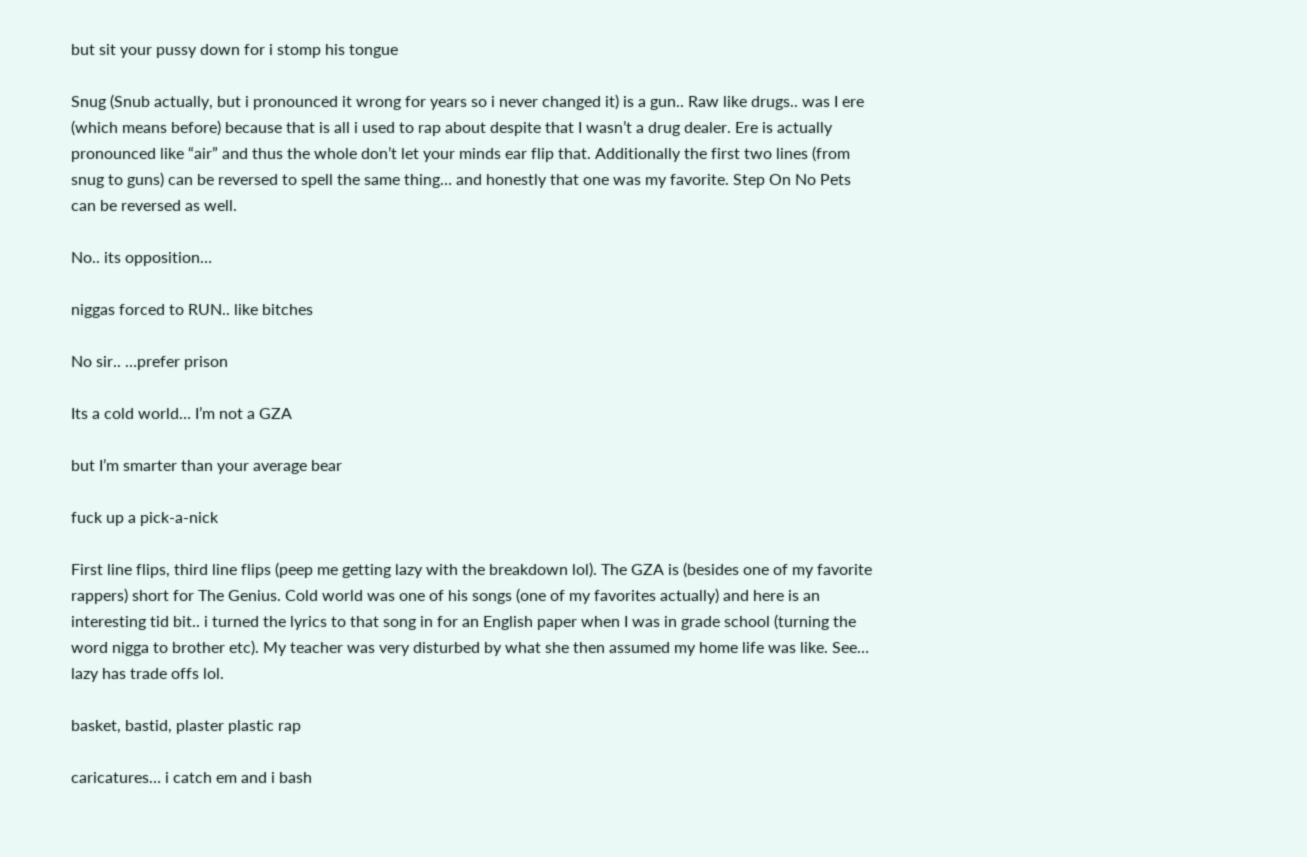but sit your pussy down for i stomp his tongue

Snug (Snub actually, but i pronounced it wrong for years so i never changed it) is a gun.. Raw like drugs.. was I ere (which means before) because that is all i used to rap about despite that I wasn’t a drug dealer. Ere is actually pronounced like “air” and thus the whole don’t let your minds ear flip that. Additionally the first two lines (from snug to guns) can be reversed to spell the same thing… and honestly that one was my favorite. Step On No Pets can be reversed as well.

No.. its opposition…

niggas forced to RUN.. like bitches

No sir.. …prefer prison

Its a cold world… I’m not a GZA

but I’m smarter than your average bear

fuck up a pick-a-nick

First line flips, third line flips (peep me getting lazy with the breakdown lol). The GZA is (besides one of my favorite rappers) short for The Genius. Cold world was one of his songs (one of my favorites actually) and here is an interesting tid bit.. i turned the lyrics to that song in for an English paper when I was in grade school (turning the word nigga to brother etc). My teacher was very disturbed by what she then assumed my home life was like. See… lazy has trade offs lol.

basket, bastid, plaster plastic rap

caricatures… i catch em and i bash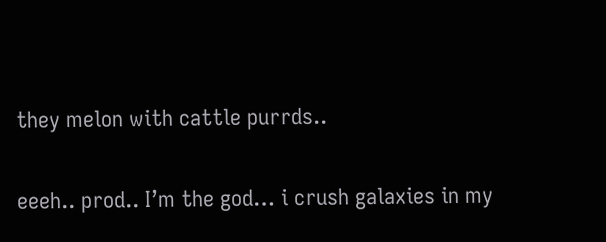they melon with cattle purrds..

eeeh.. prod.. I’m the god… i crush galaxies in my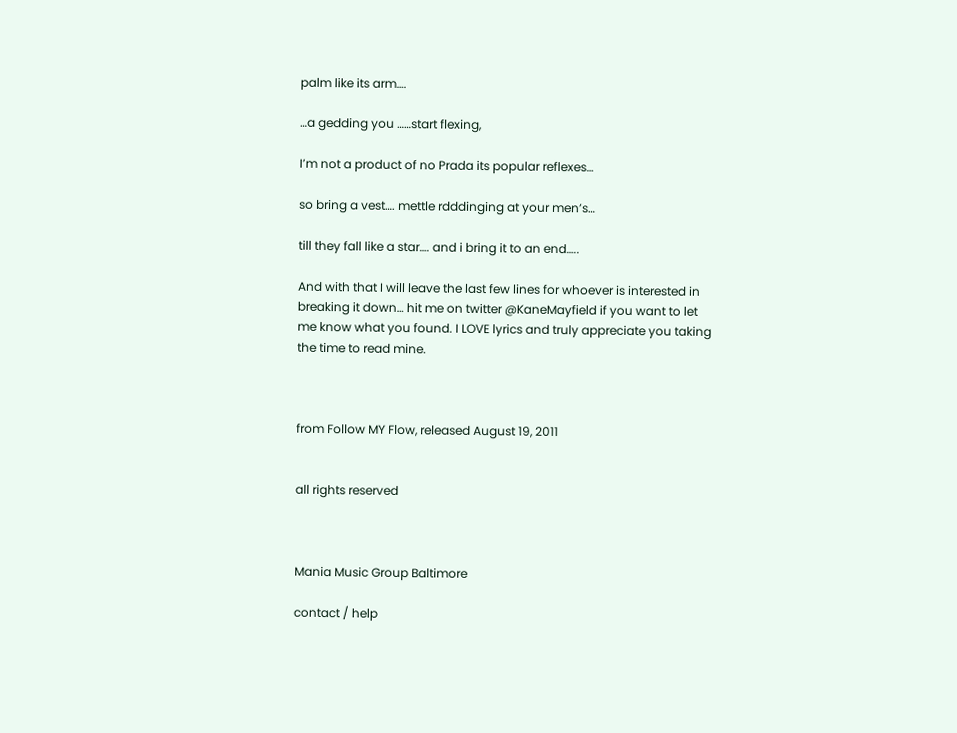palm like its arm….

…a gedding you ……start flexing,

I’m not a product of no Prada its popular reflexes…

so bring a vest…. mettle rdddinging at your men’s…

till they fall like a star…. and i bring it to an end…..

And with that I will leave the last few lines for whoever is interested in breaking it down… hit me on twitter @KaneMayfield if you want to let me know what you found. I LOVE lyrics and truly appreciate you taking the time to read mine.



from Follow MY Flow, released August 19, 2011


all rights reserved



Mania Music Group Baltimore

contact / help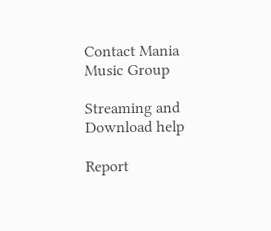Contact Mania Music Group

Streaming and
Download help

Report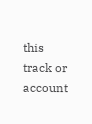this track or account